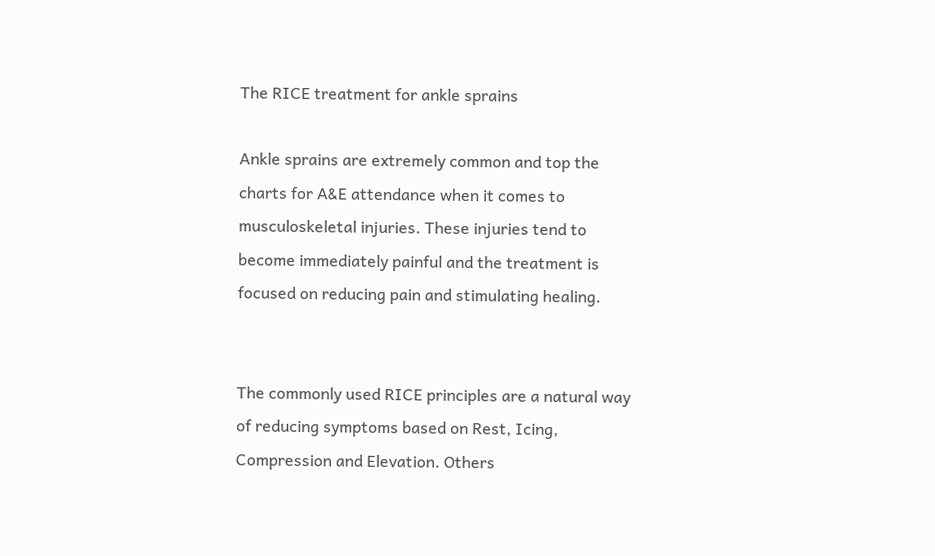The RICE treatment for ankle sprains

Ankle sprains are extremely common and top the charts for A&E attendance when it comes to musculoskeletal injuries. These injuries tend to become immediately painful and the treatment is focused on reducing pain and stimulating healing.


The commonly used RICE principles are a natural way of reducing symptoms based on Rest, Icing, Compression and Elevation. Others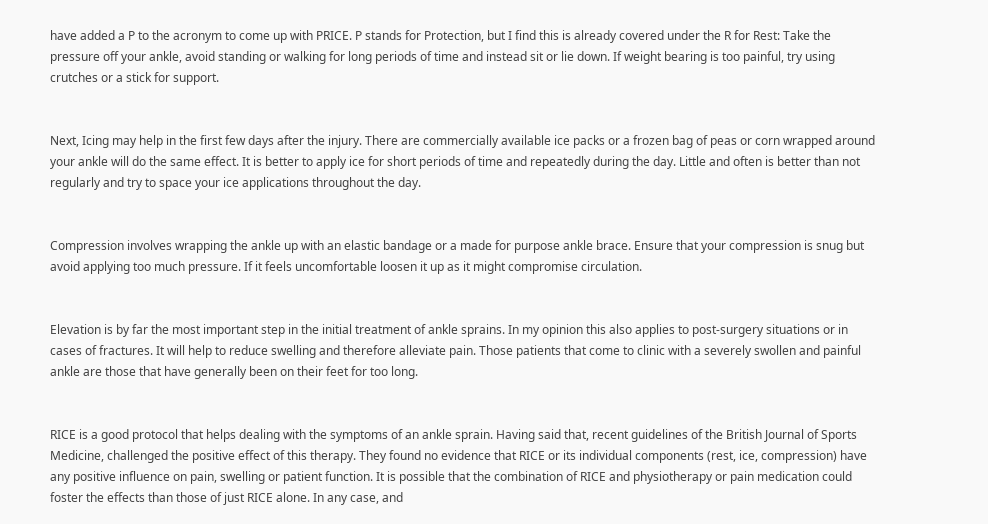have added a P to the acronym to come up with PRICE. P stands for Protection, but I find this is already covered under the R for Rest: Take the pressure off your ankle, avoid standing or walking for long periods of time and instead sit or lie down. If weight bearing is too painful, try using crutches or a stick for support.


Next, Icing may help in the first few days after the injury. There are commercially available ice packs or a frozen bag of peas or corn wrapped around your ankle will do the same effect. It is better to apply ice for short periods of time and repeatedly during the day. Little and often is better than not regularly and try to space your ice applications throughout the day.


Compression involves wrapping the ankle up with an elastic bandage or a made for purpose ankle brace. Ensure that your compression is snug but avoid applying too much pressure. If it feels uncomfortable loosen it up as it might compromise circulation.


Elevation is by far the most important step in the initial treatment of ankle sprains. In my opinion this also applies to post-surgery situations or in cases of fractures. It will help to reduce swelling and therefore alleviate pain. Those patients that come to clinic with a severely swollen and painful ankle are those that have generally been on their feet for too long.


RICE is a good protocol that helps dealing with the symptoms of an ankle sprain. Having said that, recent guidelines of the British Journal of Sports Medicine, challenged the positive effect of this therapy. They found no evidence that RICE or its individual components (rest, ice, compression) have any positive influence on pain, swelling or patient function. It is possible that the combination of RICE and physiotherapy or pain medication could foster the effects than those of just RICE alone. In any case, and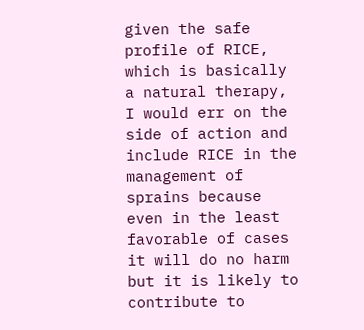given the safe profile of RICE, which is basically a natural therapy, I would err on the side of action and include RICE in the management of sprains because even in the least favorable of cases it will do no harm but it is likely to contribute to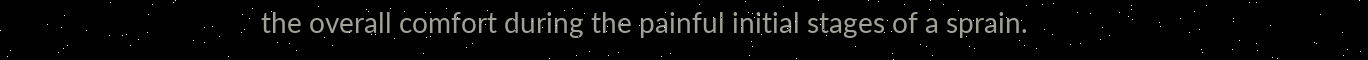the overall comfort during the painful initial stages of a sprain.